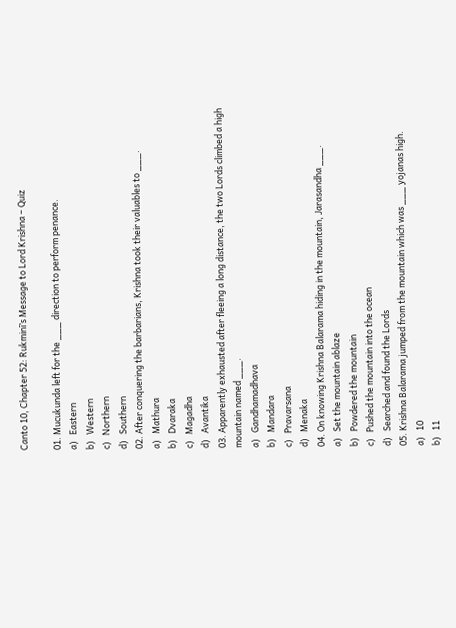Canto 10, Chapter 52: Rukminī’s Message to Lord Krishna – Quiz

01. Mucukunda left for the ___ direction to perform penance.
a)   Eastern
b)   Western
c)   Northern
d)   Southern
02. After conquering the barbarians, Krishna took their valuables to ___.
a)   Mathura
b)   Dvaraka
c)   Magadha
d)   Avantika
03. Apparently exhausted after fleeing a long distance, the two Lords climbed a high mountain named ___.
a)   Gandhamadhava
b)   Mandara
c)   Pravarsana
d)   Menaka
04. On knowing Krishna Balarama hiding in the mountain, Jarasandha ___.
a)   Set the mountain ablaze
b)   Powdered the mountain
c)   Pushed the mountain into the ocean
d)   Searched and found the Lords
05. Krishna Balarama jumped from the mountain which was ___ yojanas high.
a)   10
b)   11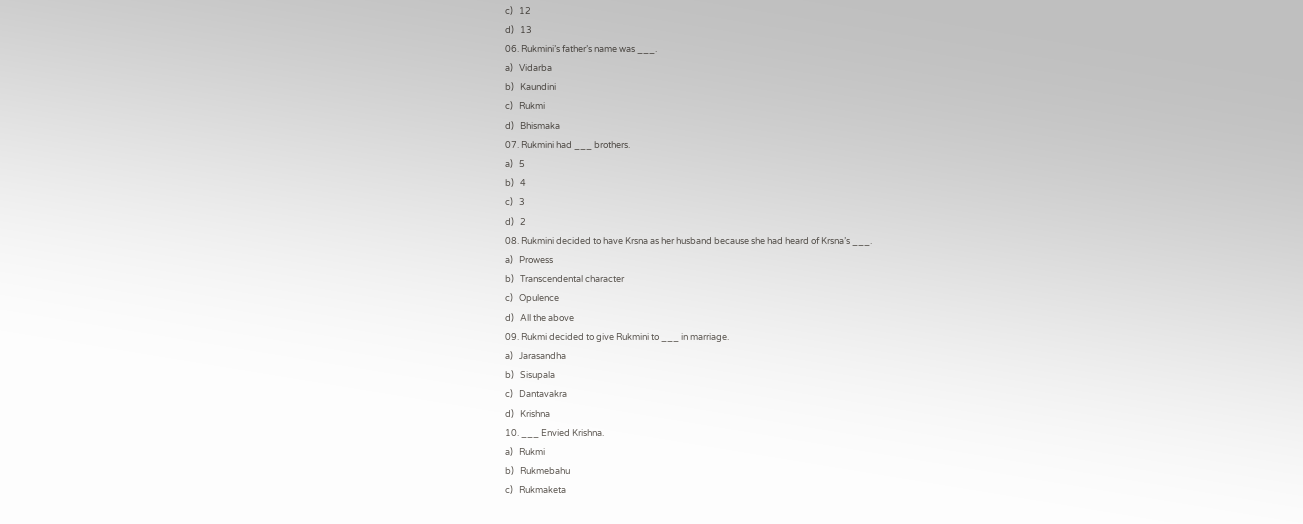c)   12
d)   13
06. Rukmini’s father’s name was ___.
a)   Vidarba
b)   Kaundini
c)   Rukmi
d)   Bhismaka
07. Rukmini had ___ brothers.
a)   5
b)   4
c)   3
d)   2
08. Rukmini decided to have Krsna as her husband because she had heard of Krsna’s ___.
a)   Prowess
b)   Transcendental character
c)   Opulence
d)   All the above
09. Rukmi decided to give Rukmini to ___ in marriage.
a)   Jarasandha
b)   Sisupala
c)   Dantavakra
d)   Krishna
10. ___ Envied Krishna.
a)   Rukmi
b)   Rukmebahu
c)   Rukmaketa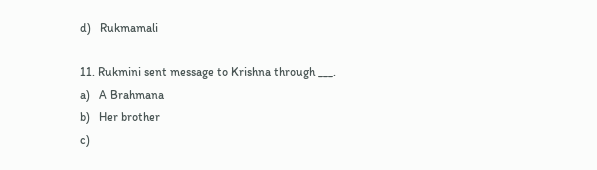d)   Rukmamali

11. Rukmini sent message to Krishna through ___.
a)   A Brahmana
b)   Her brother
c)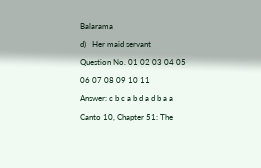Balarama
d)   Her maid servant
Question No. 01 02 03 04 05 06 07 08 09 10 11
Answer: c b c a b d a d b a a
Canto 10, Chapter 51: The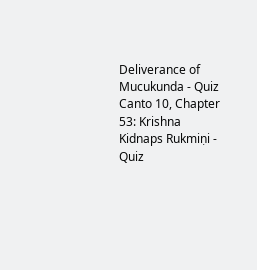Deliverance of Mucukunda - Quiz
Canto 10, Chapter 53: Krishna Kidnaps Rukmiṇi - Quiz